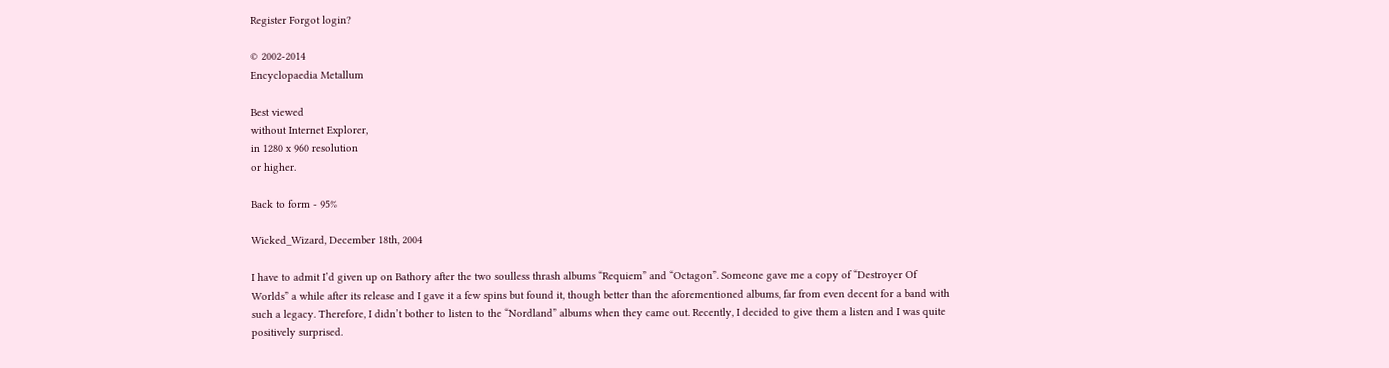Register Forgot login?

© 2002-2014
Encyclopaedia Metallum

Best viewed
without Internet Explorer,
in 1280 x 960 resolution
or higher.

Back to form - 95%

Wicked_Wizard, December 18th, 2004

I have to admit I’d given up on Bathory after the two soulless thrash albums “Requiem” and “Octagon”. Someone gave me a copy of “Destroyer Of Worlds” a while after its release and I gave it a few spins but found it, though better than the aforementioned albums, far from even decent for a band with such a legacy. Therefore, I didn’t bother to listen to the “Nordland” albums when they came out. Recently, I decided to give them a listen and I was quite positively surprised.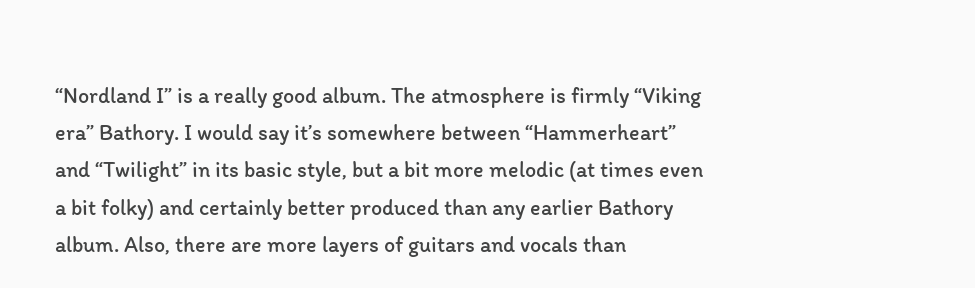“Nordland I” is a really good album. The atmosphere is firmly “Viking era” Bathory. I would say it’s somewhere between “Hammerheart” and “Twilight” in its basic style, but a bit more melodic (at times even a bit folky) and certainly better produced than any earlier Bathory album. Also, there are more layers of guitars and vocals than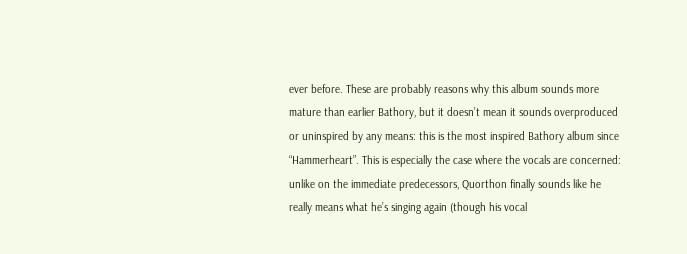ever before. These are probably reasons why this album sounds more mature than earlier Bathory, but it doesn’t mean it sounds overproduced or uninspired by any means: this is the most inspired Bathory album since “Hammerheart”. This is especially the case where the vocals are concerned: unlike on the immediate predecessors, Quorthon finally sounds like he really means what he’s singing again (though his vocal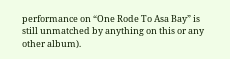performance on “One Rode To Asa Bay” is still unmatched by anything on this or any other album).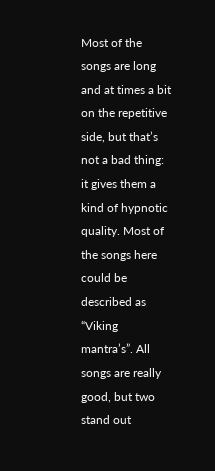Most of the songs are long and at times a bit on the repetitive side, but that’s not a bad thing: it gives them a kind of hypnotic quality. Most of the songs here could be described as “Viking mantra’s”. All songs are really good, but two stand out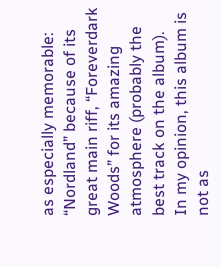as especially memorable: “Nordland” because of its great main riff, “Foreverdark Woods” for its amazing atmosphere (probably the best track on the album).
In my opinion, this album is not as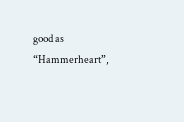good as “Hammerheart”,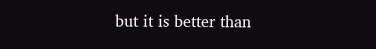but it is better than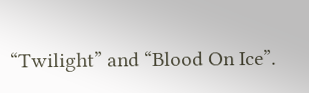“Twilight” and “Blood On Ice”.